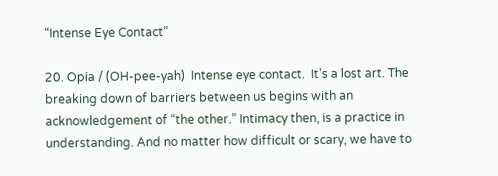“Intense Eye Contact”

20. Opia / (OH-pee-yah)  Intense eye contact.  It’s a lost art. The breaking down of barriers between us begins with an acknowledgement of “the other.” Intimacy then, is a practice in understanding. And no matter how difficult or scary, we have to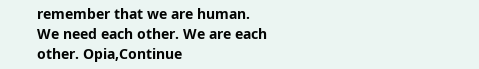remember that we are human. We need each other. We are each other. Opia,Continue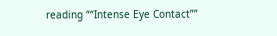reading ““Intense Eye Contact””